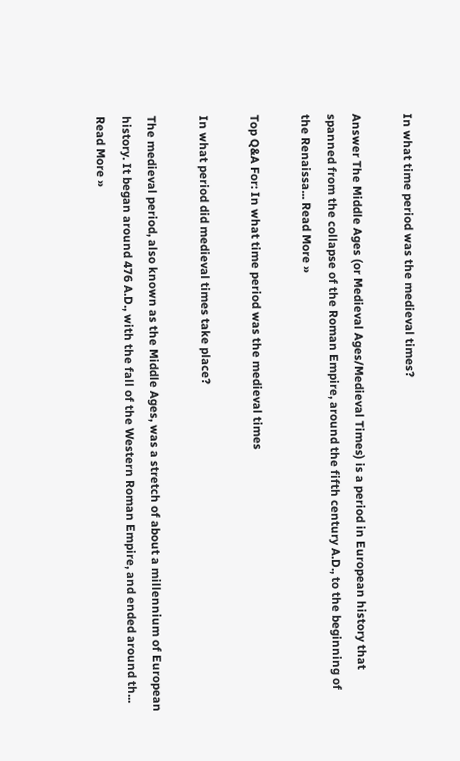In what time period was the medieval times?

Answer The Middle Ages (or Medieval Ages/Medieval Times) is a period in European history that spanned from the collapse of the Roman Empire, around the fifth century A.D., to the beginning of the Renaissa... Read More »

Top Q&A For: In what time period was the medieval times

In what period did medieval times take place?

The medieval period, also known as the Middle Ages, was a stretch of about a millennium of European history. It began around 476 A.D., with the fall of the Western Roman Empire, and ended around th... Read More »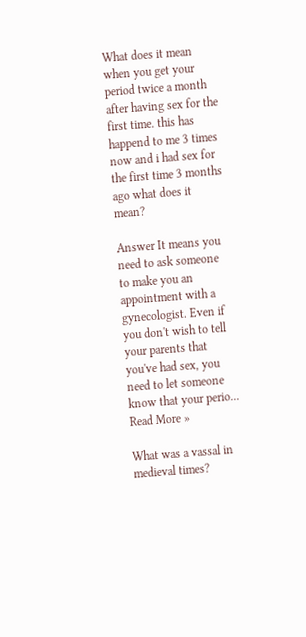What does it mean when you get your period twice a month after having sex for the first time. this has happend to me 3 times now and i had sex for the first time 3 months ago what does it mean?

Answer It means you need to ask someone to make you an appointment with a gynecologist. Even if you don't wish to tell your parents that you've had sex, you need to let someone know that your perio... Read More »

What was a vassal in medieval times?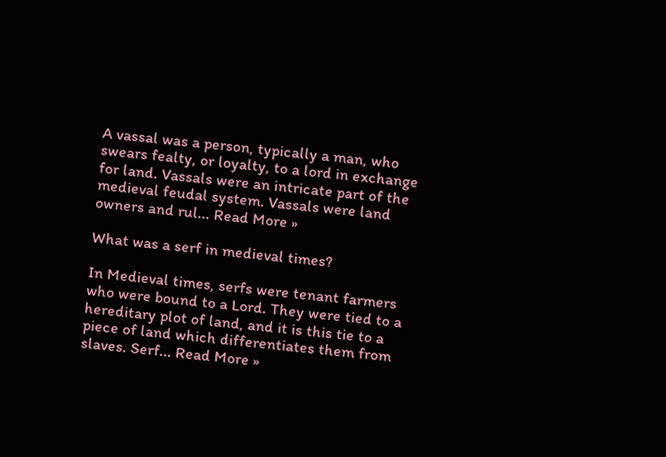A vassal was a person, typically a man, who swears fealty, or loyalty, to a lord in exchange for land. Vassals were an intricate part of the medieval feudal system. Vassals were land owners and rul... Read More »

What was a serf in medieval times?

In Medieval times, serfs were tenant farmers who were bound to a Lord. They were tied to a hereditary plot of land, and it is this tie to a piece of land which differentiates them from slaves. Serf... Read More »